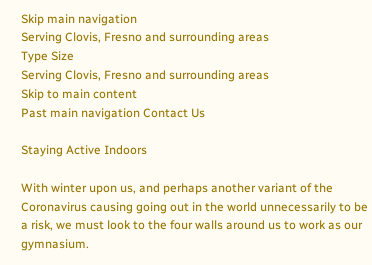Skip main navigation
Serving Clovis, Fresno and surrounding areas
Type Size
Serving Clovis, Fresno and surrounding areas
Skip to main content
Past main navigation Contact Us

Staying Active Indoors

With winter upon us, and perhaps another variant of the Coronavirus causing going out in the world unnecessarily to be a risk, we must look to the four walls around us to work as our gymnasium.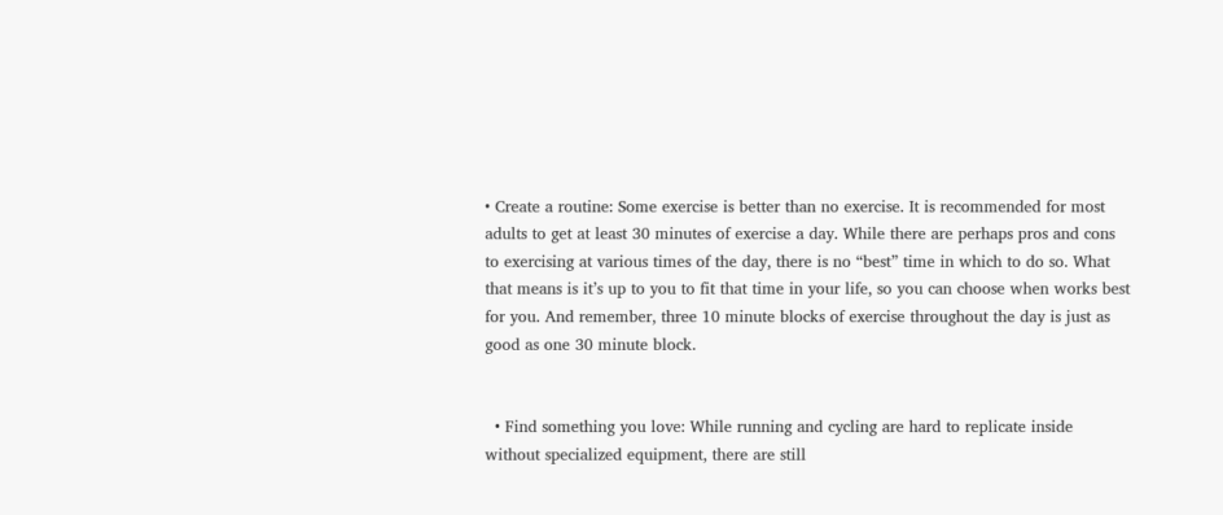• Create a routine: Some exercise is better than no exercise. It is recommended for most adults to get at least 30 minutes of exercise a day. While there are perhaps pros and cons to exercising at various times of the day, there is no “best” time in which to do so. What that means is it’s up to you to fit that time in your life, so you can choose when works best for you. And remember, three 10 minute blocks of exercise throughout the day is just as good as one 30 minute block.


  • Find something you love: While running and cycling are hard to replicate inside without specialized equipment, there are still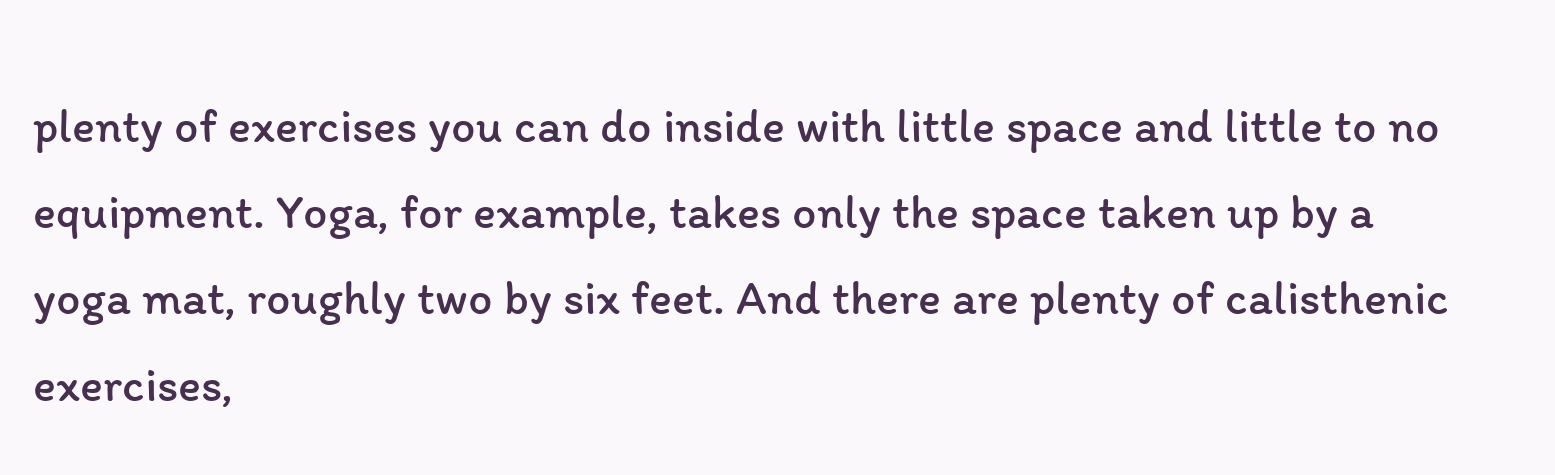plenty of exercises you can do inside with little space and little to no equipment. Yoga, for example, takes only the space taken up by a yoga mat, roughly two by six feet. And there are plenty of calisthenic exercises,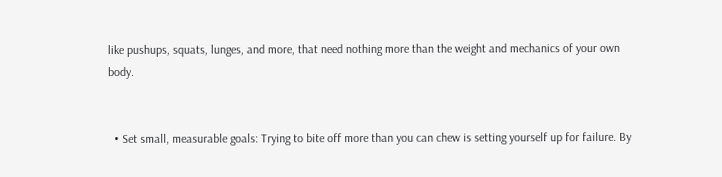like pushups, squats, lunges, and more, that need nothing more than the weight and mechanics of your own body.


  • Set small, measurable goals: Trying to bite off more than you can chew is setting yourself up for failure. By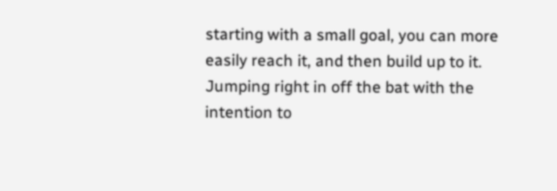starting with a small goal, you can more easily reach it, and then build up to it. Jumping right in off the bat with the intention to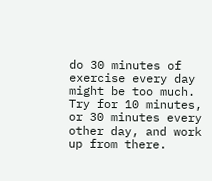do 30 minutes of exercise every day might be too much. Try for 10 minutes, or 30 minutes every other day, and work up from there.